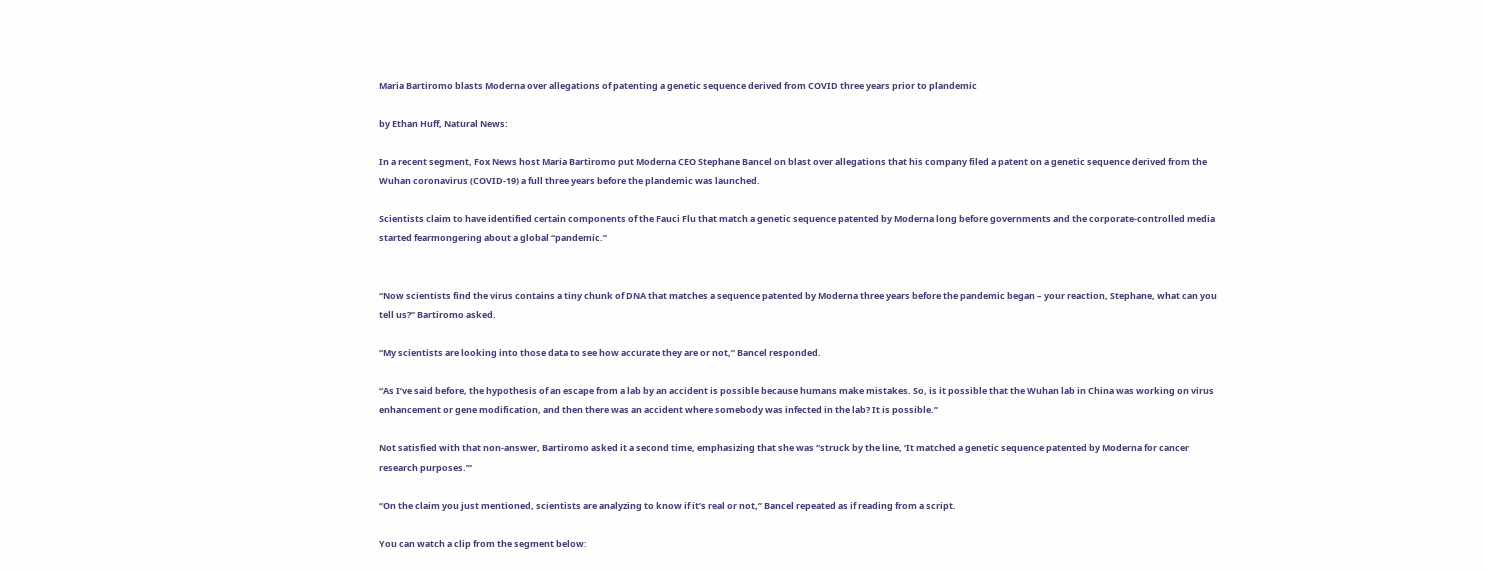Maria Bartiromo blasts Moderna over allegations of patenting a genetic sequence derived from COVID three years prior to plandemic

by Ethan Huff, Natural News:

In a recent segment, Fox News host Maria Bartiromo put Moderna CEO Stephane Bancel on blast over allegations that his company filed a patent on a genetic sequence derived from the Wuhan coronavirus (COVID-19) a full three years before the plandemic was launched.

Scientists claim to have identified certain components of the Fauci Flu that match a genetic sequence patented by Moderna long before governments and the corporate-controlled media started fearmongering about a global “pandemic.”


“Now scientists find the virus contains a tiny chunk of DNA that matches a sequence patented by Moderna three years before the pandemic began – your reaction, Stephane, what can you tell us?” Bartiromo asked.

“My scientists are looking into those data to see how accurate they are or not,” Bancel responded.

“As I’ve said before, the hypothesis of an escape from a lab by an accident is possible because humans make mistakes. So, is it possible that the Wuhan lab in China was working on virus enhancement or gene modification, and then there was an accident where somebody was infected in the lab? It is possible.”

Not satisfied with that non-answer, Bartiromo asked it a second time, emphasizing that she was “struck by the line, ‘It matched a genetic sequence patented by Moderna for cancer research purposes.’”

“On the claim you just mentioned, scientists are analyzing to know if it’s real or not,” Bancel repeated as if reading from a script.

You can watch a clip from the segment below: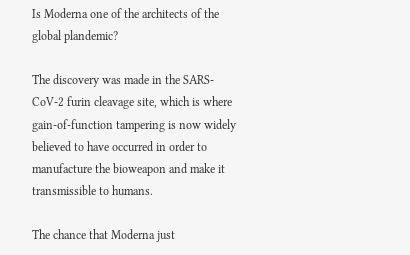Is Moderna one of the architects of the global plandemic?

The discovery was made in the SARS-CoV-2 furin cleavage site, which is where gain-of-function tampering is now widely believed to have occurred in order to manufacture the bioweapon and make it transmissible to humans.

The chance that Moderna just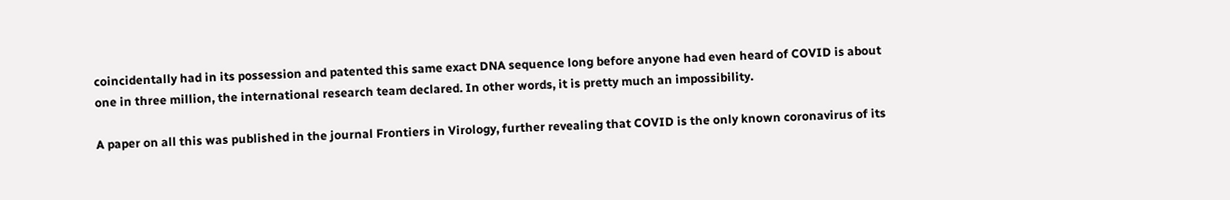coincidentally had in its possession and patented this same exact DNA sequence long before anyone had even heard of COVID is about one in three million, the international research team declared. In other words, it is pretty much an impossibility.

A paper on all this was published in the journal Frontiers in Virology, further revealing that COVID is the only known coronavirus of its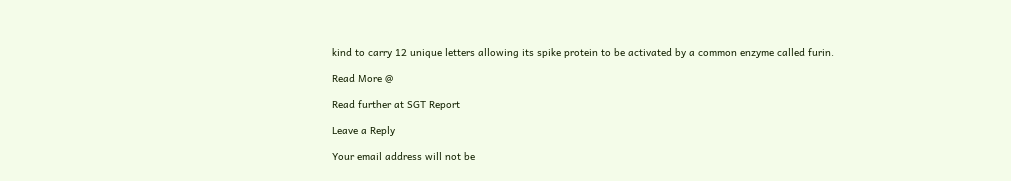kind to carry 12 unique letters allowing its spike protein to be activated by a common enzyme called furin.

Read More @

Read further at SGT Report

Leave a Reply

Your email address will not be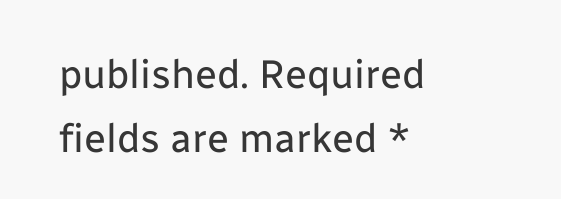published. Required fields are marked *